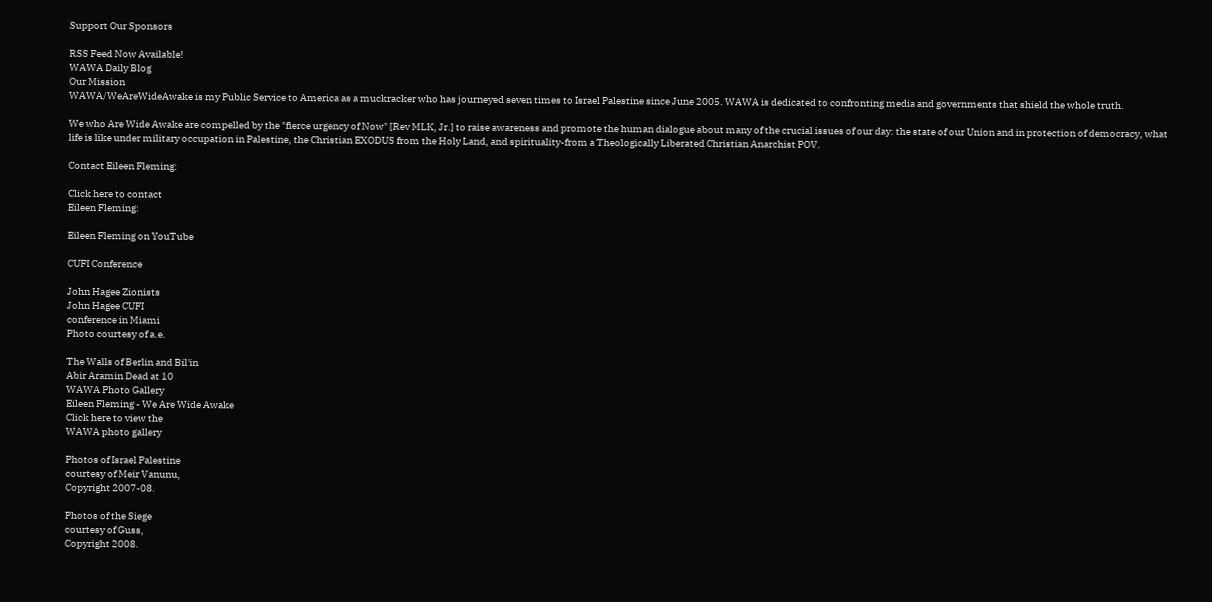Support Our Sponsors

RSS Feed Now Available!
WAWA Daily Blog
Our Mission
WAWA/WeAreWideAwake is my Public Service to America as a muckracker who has journeyed seven times to Israel Palestine since June 2005. WAWA is dedicated to confronting media and governments that shield the whole truth.

We who Are Wide Awake are compelled by the "fierce urgency of Now" [Rev MLK, Jr.] to raise awareness and promote the human dialogue about many of the crucial issues of our day: the state of our Union and in protection of democracy, what life is like under military occupation in Palestine, the Christian EXODUS from the Holy Land, and spirituality-from a Theologically Liberated Christian Anarchist POV.

Contact Eileen Fleming:

Click here to contact
Eileen Fleming:

Eileen Fleming on YouTube

CUFI Conference

John Hagee Zionists
John Hagee CUFI
conference in Miami
Photo courtesy of a.e.

The Walls of Berlin and Bil'in
Abir Aramin Dead at 10
WAWA Photo Gallery
Eileen Fleming - We Are Wide Awake
Click here to view the
WAWA photo gallery

Photos of Israel Palestine
courtesy of Meir Vanunu,
Copyright 2007-08.

Photos of the Siege
courtesy of Guss,
Copyright 2008.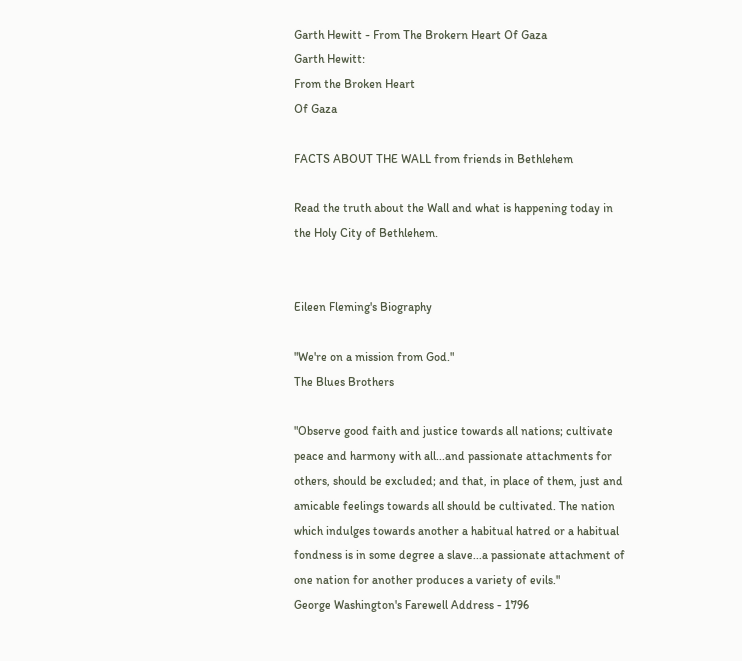Garth Hewitt - From The Brokern Heart Of Gaza
Garth Hewitt:
From the Broken Heart
Of Gaza

FACTS ABOUT THE WALL from friends in Bethlehem

Read the truth about the Wall and what is happening today in the Holy City of Bethlehem.


Eileen Fleming's Biography

"We're on a mission from God."
The Blues Brothers

"Observe good faith and justice towards all nations; cultivate peace and harmony with all...and passionate attachments for others, should be excluded; and that, in place of them, just and amicable feelings towards all should be cultivated. The nation which indulges towards another a habitual hatred or a habitual fondness is in some degree a slave...a passionate attachment of one nation for another produces a variety of evils."
George Washington's Farewell Address - 1796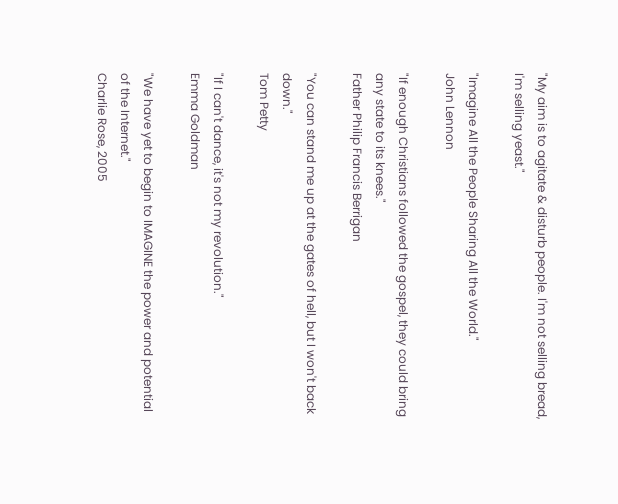"My aim is to agitate & disturb people. I'm not selling bread, I'm selling yeast."

"Imagine All the People Sharing All the World."
John Lennon

"If enough Christians followed the gospel, they could bring any state to its knees."
Father Philip Francis Berrigan

"You can stand me up at the gates of hell, but I won't back down."
Tom Petty

"If I can't dance, it's not my revolution."
Emma Goldman

"We have yet to begin to IMAGINE the power and potential of the Internet."
Charlie Rose, 2005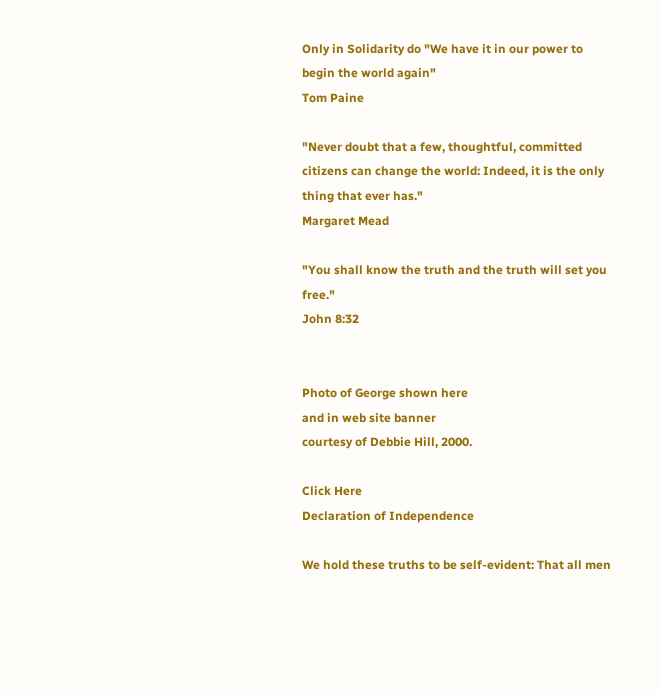Only in Solidarity do "We have it in our power to begin the world again"
Tom Paine

"Never doubt that a few, thoughtful, committed citizens can change the world: Indeed, it is the only thing that ever has."
Margaret Mead

"You shall know the truth and the truth will set you free."
John 8:32


Photo of George shown here
and in web site banner
courtesy of Debbie Hill, 2000.

Click Here
Declaration of Independence

We hold these truths to be self-evident: That all men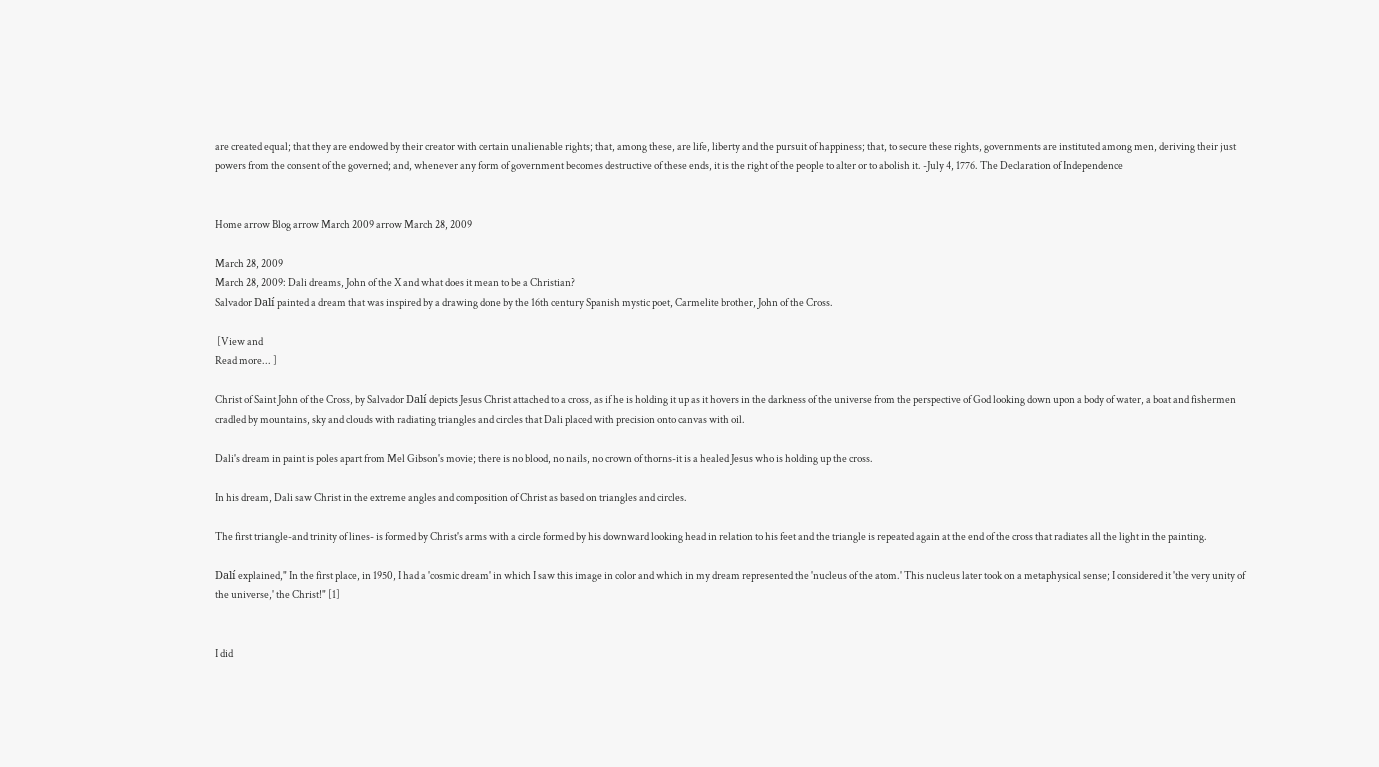are created equal; that they are endowed by their creator with certain unalienable rights; that, among these, are life, liberty and the pursuit of happiness; that, to secure these rights, governments are instituted among men, deriving their just powers from the consent of the governed; and, whenever any form of government becomes destructive of these ends, it is the right of the people to alter or to abolish it. -July 4, 1776. The Declaration of Independence


Home arrow Blog arrow March 2009 arrow March 28, 2009

March 28, 2009
March 28, 2009: Dali dreams, John of the X and what does it mean to be a Christian?
Salvador Dalí painted a dream that was inspired by a drawing done by the 16th century Spanish mystic poet, Carmelite brother, John of the Cross.

 [View and
Read more... ]

Christ of Saint John of the Cross, by Salvador Dalí depicts Jesus Christ attached to a cross, as if he is holding it up as it hovers in the darkness of the universe from the perspective of God looking down upon a body of water, a boat and fishermen cradled by mountains, sky and clouds with radiating triangles and circles that Dali placed with precision onto canvas with oil.

Dali's dream in paint is poles apart from Mel Gibson's movie; there is no blood, no nails, no crown of thorns-it is a healed Jesus who is holding up the cross.

In his dream, Dali saw Christ in the extreme angles and composition of Christ as based on triangles and circles.

The first triangle-and trinity of lines- is formed by Christ's arms with a circle formed by his downward looking head in relation to his feet and the triangle is repeated again at the end of the cross that radiates all the light in the painting.

Dalí explained," In the first place, in 1950, I had a 'cosmic dream' in which I saw this image in color and which in my dream represented the 'nucleus of the atom.' This nucleus later took on a metaphysical sense; I considered it 'the very unity of the universe,' the Christ!" [1]


I did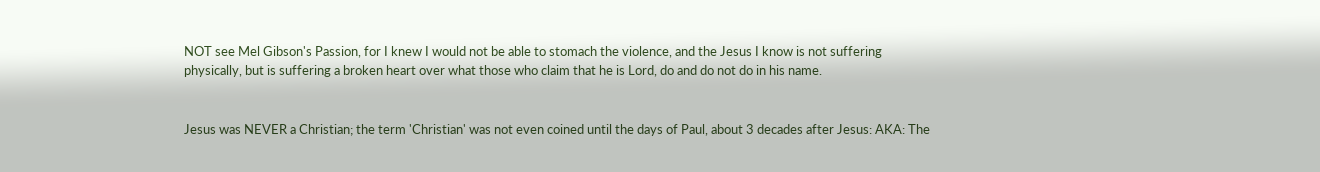NOT see Mel Gibson's Passion, for I knew I would not be able to stomach the violence, and the Jesus I know is not suffering physically, but is suffering a broken heart over what those who claim that he is Lord, do and do not do in his name.


Jesus was NEVER a Christian; the term 'Christian' was not even coined until the days of Paul, about 3 decades after Jesus: AKA: The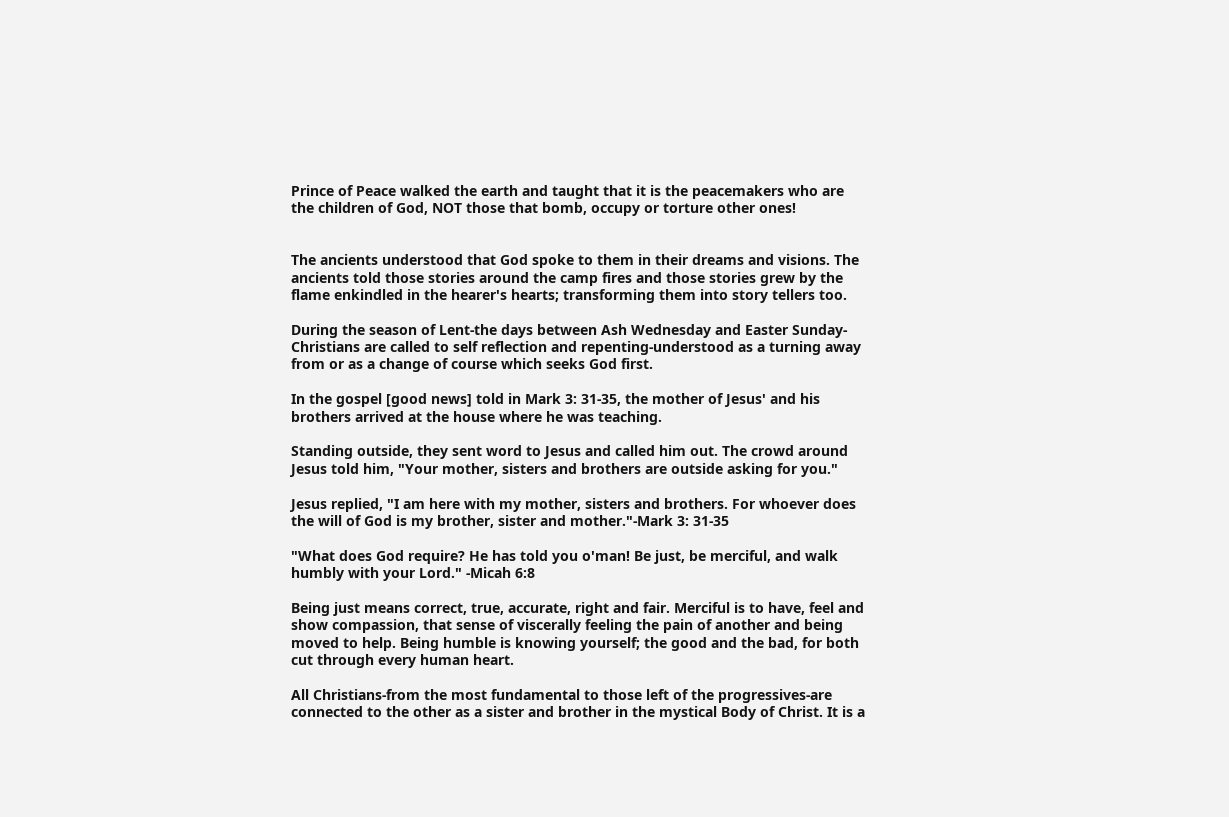Prince of Peace walked the earth and taught that it is the peacemakers who are the children of God, NOT those that bomb, occupy or torture other ones!


The ancients understood that God spoke to them in their dreams and visions. The ancients told those stories around the camp fires and those stories grew by the flame enkindled in the hearer's hearts; transforming them into story tellers too.

During the season of Lent-the days between Ash Wednesday and Easter Sunday- Christians are called to self reflection and repenting-understood as a turning away from or as a change of course which seeks God first.

In the gospel [good news] told in Mark 3: 31-35, the mother of Jesus' and his brothers arrived at the house where he was teaching.

Standing outside, they sent word to Jesus and called him out. The crowd around Jesus told him, "Your mother, sisters and brothers are outside asking for you."

Jesus replied, "I am here with my mother, sisters and brothers. For whoever does the will of God is my brother, sister and mother."-Mark 3: 31-35

"What does God require? He has told you o'man! Be just, be merciful, and walk humbly with your Lord." -Micah 6:8

Being just means correct, true, accurate, right and fair. Merciful is to have, feel and show compassion, that sense of viscerally feeling the pain of another and being moved to help. Being humble is knowing yourself; the good and the bad, for both cut through every human heart.

All Christians-from the most fundamental to those left of the progressives-are connected to the other as a sister and brother in the mystical Body of Christ. It is a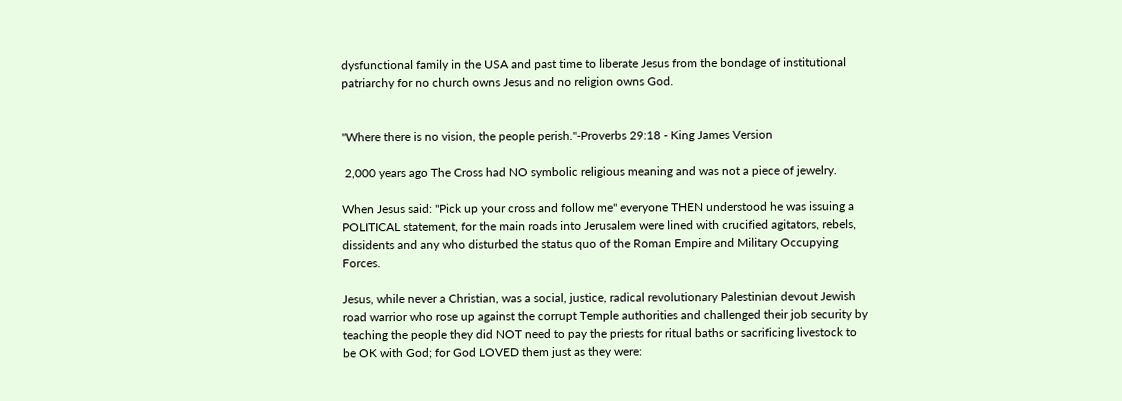dysfunctional family in the USA and past time to liberate Jesus from the bondage of institutional patriarchy for no church owns Jesus and no religion owns God.


"Where there is no vision, the people perish."-Proverbs 29:18 - King James Version

 2,000 years ago The Cross had NO symbolic religious meaning and was not a piece of jewelry.

When Jesus said: "Pick up your cross and follow me" everyone THEN understood he was issuing a POLITICAL statement, for the main roads into Jerusalem were lined with crucified agitators, rebels, dissidents and any who disturbed the status quo of the Roman Empire and Military Occupying Forces.

Jesus, while never a Christian, was a social, justice, radical revolutionary Palestinian devout Jewish road warrior who rose up against the corrupt Temple authorities and challenged their job security by teaching the people they did NOT need to pay the priests for ritual baths or sacrificing livestock to be OK with God; for God LOVED them just as they were: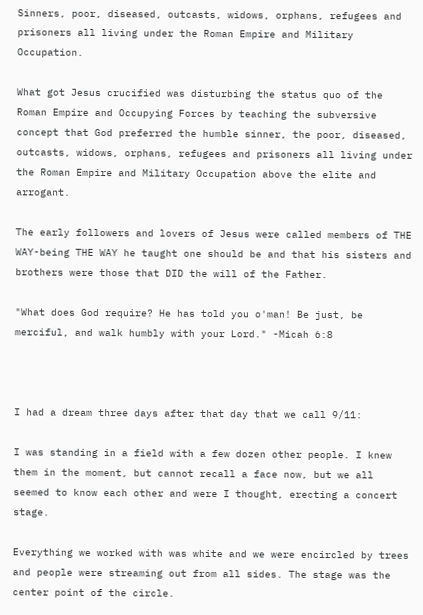Sinners, poor, diseased, outcasts, widows, orphans, refugees and prisoners all living under the Roman Empire and Military Occupation.

What got Jesus crucified was disturbing the status quo of the Roman Empire and Occupying Forces by teaching the subversive concept that God preferred the humble sinner, the poor, diseased, outcasts, widows, orphans, refugees and prisoners all living under the Roman Empire and Military Occupation above the elite and arrogant.

The early followers and lovers of Jesus were called members of THE WAY-being THE WAY he taught one should be and that his sisters and brothers were those that DID the will of the Father.

"What does God require? He has told you o'man! Be just, be merciful, and walk humbly with your Lord." -Micah 6:8



I had a dream three days after that day that we call 9/11:

I was standing in a field with a few dozen other people. I knew them in the moment, but cannot recall a face now, but we all seemed to know each other and were I thought, erecting a concert stage.

Everything we worked with was white and we were encircled by trees and people were streaming out from all sides. The stage was the center point of the circle.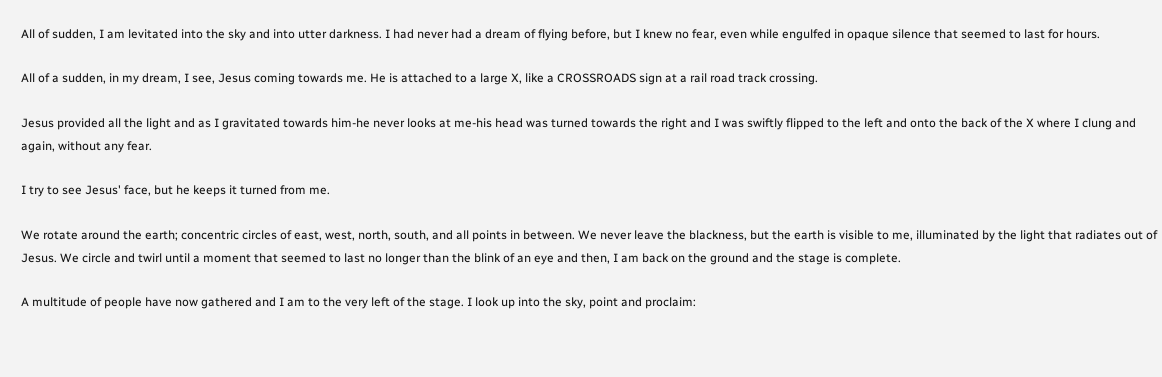All of sudden, I am levitated into the sky and into utter darkness. I had never had a dream of flying before, but I knew no fear, even while engulfed in opaque silence that seemed to last for hours.

All of a sudden, in my dream, I see, Jesus coming towards me. He is attached to a large X, like a CROSSROADS sign at a rail road track crossing.

Jesus provided all the light and as I gravitated towards him-he never looks at me-his head was turned towards the right and I was swiftly flipped to the left and onto the back of the X where I clung and again, without any fear.

I try to see Jesus' face, but he keeps it turned from me.

We rotate around the earth; concentric circles of east, west, north, south, and all points in between. We never leave the blackness, but the earth is visible to me, illuminated by the light that radiates out of Jesus. We circle and twirl until a moment that seemed to last no longer than the blink of an eye and then, I am back on the ground and the stage is complete.

A multitude of people have now gathered and I am to the very left of the stage. I look up into the sky, point and proclaim: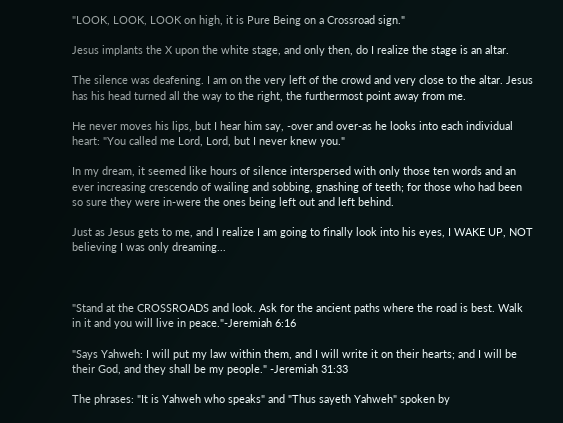"LOOK, LOOK, LOOK on high, it is Pure Being on a Crossroad sign."

Jesus implants the X upon the white stage, and only then, do I realize the stage is an altar.

The silence was deafening. I am on the very left of the crowd and very close to the altar. Jesus has his head turned all the way to the right, the furthermost point away from me.

He never moves his lips, but I hear him say, -over and over-as he looks into each individual heart: "You called me Lord, Lord, but I never knew you."

In my dream, it seemed like hours of silence interspersed with only those ten words and an ever increasing crescendo of wailing and sobbing, gnashing of teeth; for those who had been so sure they were in-were the ones being left out and left behind.

Just as Jesus gets to me, and I realize I am going to finally look into his eyes, I WAKE UP, NOT believing I was only dreaming...



"Stand at the CROSSROADS and look. Ask for the ancient paths where the road is best. Walk in it and you will live in peace."-Jeremiah 6:16

"Says Yahweh: I will put my law within them, and I will write it on their hearts; and I will be their God, and they shall be my people." -Jeremiah 31:33

The phrases: "It is Yahweh who speaks" and "Thus sayeth Yahweh" spoken by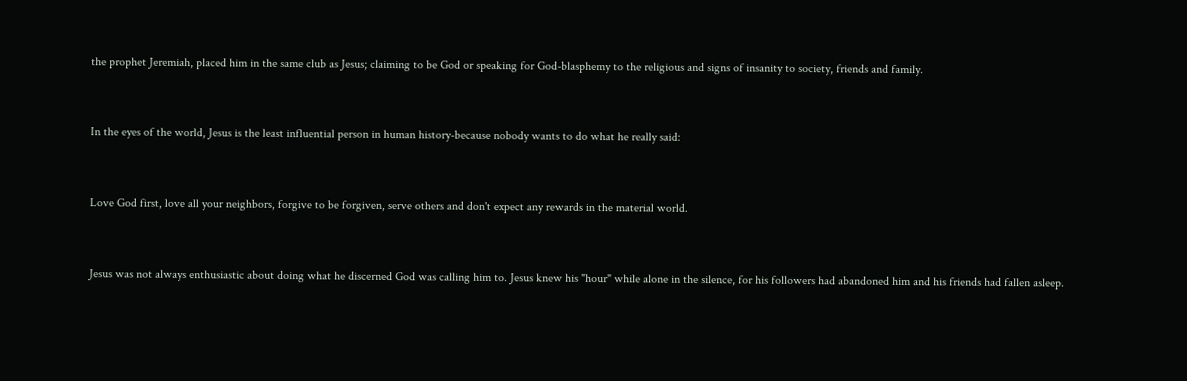the prophet Jeremiah, placed him in the same club as Jesus; claiming to be God or speaking for God-blasphemy to the religious and signs of insanity to society, friends and family.


In the eyes of the world, Jesus is the least influential person in human history-because nobody wants to do what he really said:


Love God first, love all your neighbors, forgive to be forgiven, serve others and don't expect any rewards in the material world.


Jesus was not always enthusiastic about doing what he discerned God was calling him to. Jesus knew his "hour" while alone in the silence, for his followers had abandoned him and his friends had fallen asleep.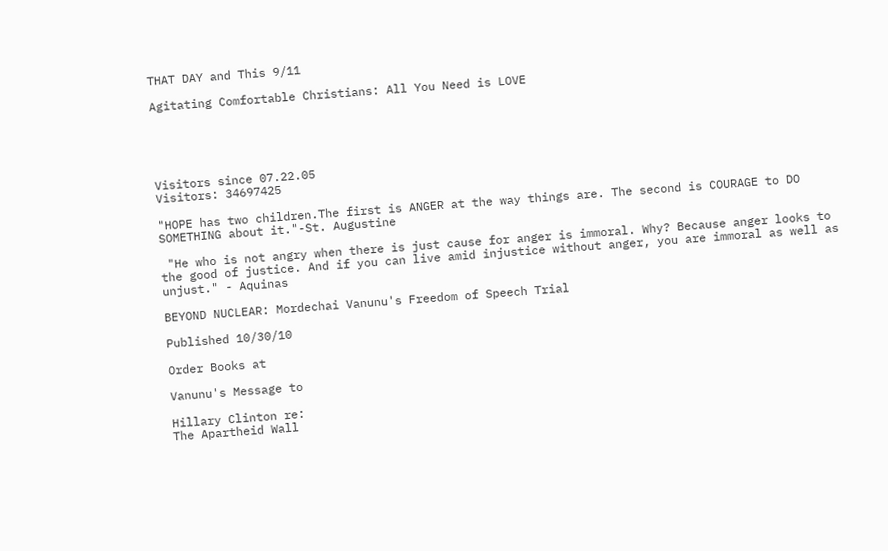THAT DAY and This 9/11

Agitating Comfortable Christians: All You Need is LOVE





Visitors since 07.22.05
Visitors: 34697425

"HOPE has two children.The first is ANGER at the way things are. The second is COURAGE to DO SOMETHING about it."-St. Augustine

 "He who is not angry when there is just cause for anger is immoral. Why? Because anger looks to the good of justice. And if you can live amid injustice without anger, you are immoral as well as unjust." - Aquinas

BEYOND NUCLEAR: Mordechai Vanunu's Freedom of Speech Trial

Published 10/30/10

Order Books at

Vanunu's Message to

Hillary Clinton re:
The Apartheid Wall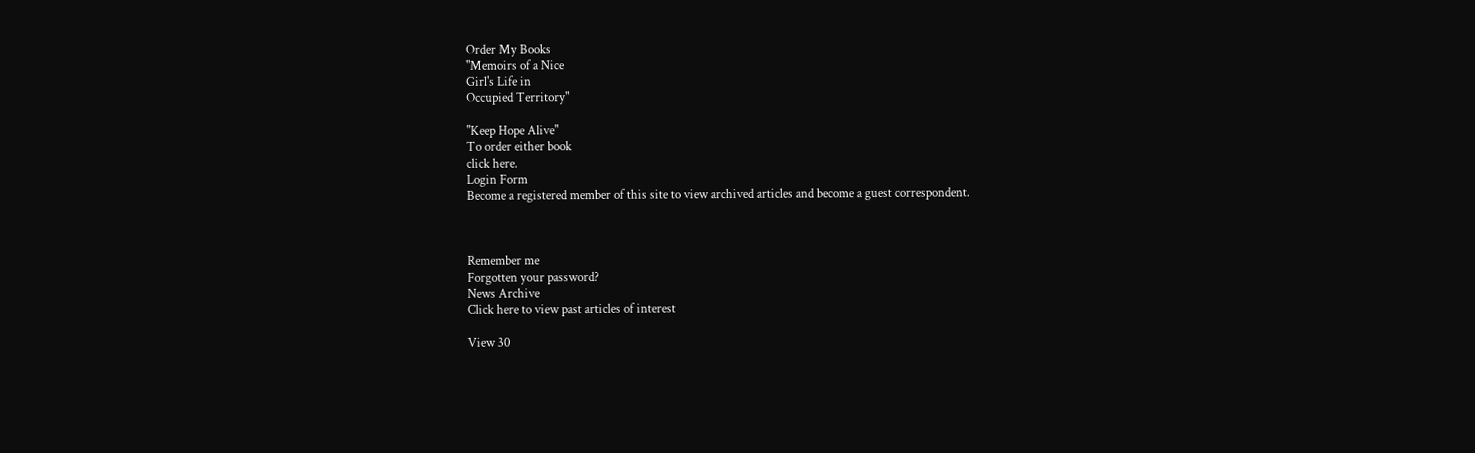Order My Books
"Memoirs of a Nice
Girl's Life in
Occupied Territory"

"Keep Hope Alive"
To order either book
click here.
Login Form
Become a registered member of this site to view archived articles and become a guest correspondent.



Remember me
Forgotten your password?
News Archive
Click here to view past articles of interest

View 30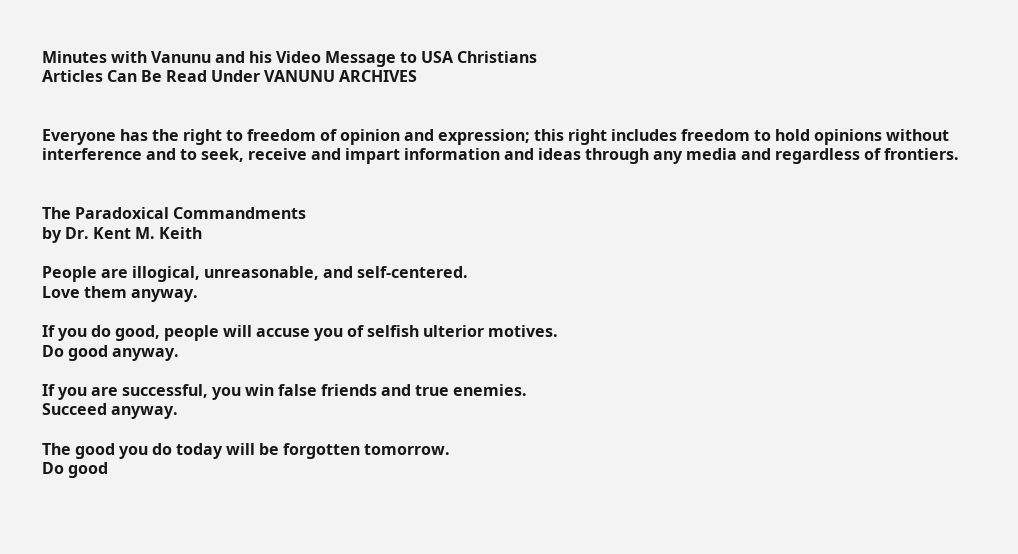Minutes with Vanunu and his Video Message to USA Christians
Articles Can Be Read Under VANUNU ARCHIVES


Everyone has the right to freedom of opinion and expression; this right includes freedom to hold opinions without interference and to seek, receive and impart information and ideas through any media and regardless of frontiers.


The Paradoxical Commandments
by Dr. Kent M. Keith

People are illogical, unreasonable, and self-centered.
Love them anyway.

If you do good, people will accuse you of selfish ulterior motives.
Do good anyway.

If you are successful, you win false friends and true enemies.
Succeed anyway.

The good you do today will be forgotten tomorrow.
Do good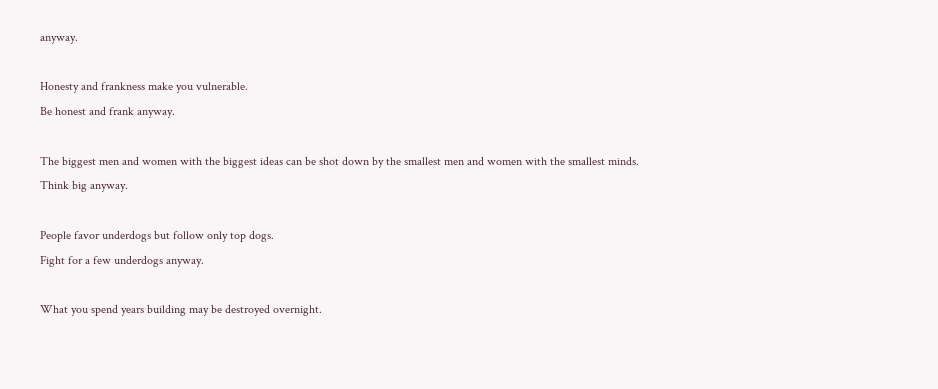anyway.

Honesty and frankness make you vulnerable.
Be honest and frank anyway.

The biggest men and women with the biggest ideas can be shot down by the smallest men and women with the smallest minds.
Think big anyway.

People favor underdogs but follow only top dogs.
Fight for a few underdogs anyway.

What you spend years building may be destroyed overnight.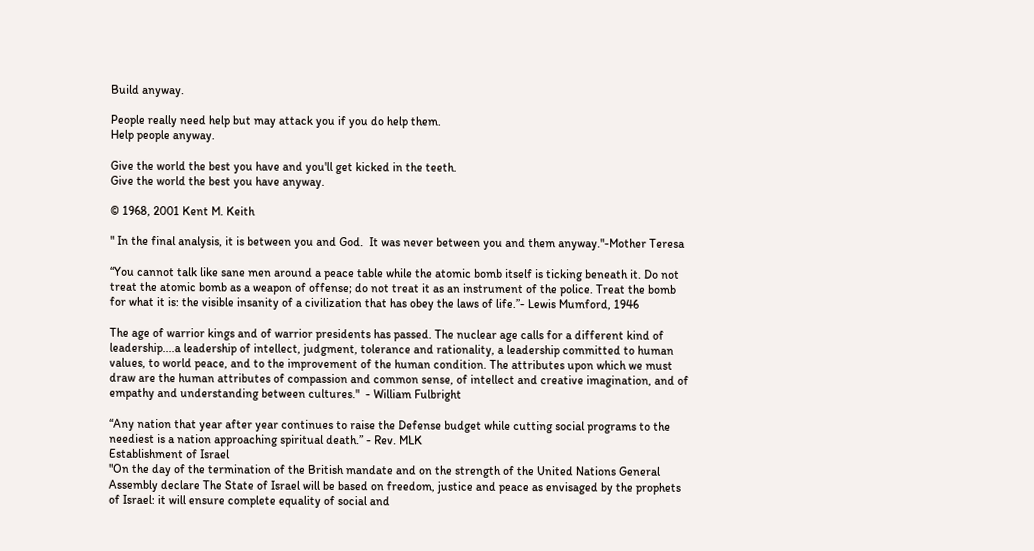Build anyway.

People really need help but may attack you if you do help them.
Help people anyway.

Give the world the best you have and you'll get kicked in the teeth.
Give the world the best you have anyway.

© 1968, 2001 Kent M. Keith

" In the final analysis, it is between you and God.  It was never between you and them anyway."-Mother Teresa

“You cannot talk like sane men around a peace table while the atomic bomb itself is ticking beneath it. Do not treat the atomic bomb as a weapon of offense; do not treat it as an instrument of the police. Treat the bomb for what it is: the visible insanity of a civilization that has obey the laws of life.”- Lewis Mumford, 1946

The age of warrior kings and of warrior presidents has passed. The nuclear age calls for a different kind of leadership....a leadership of intellect, judgment, tolerance and rationality, a leadership committed to human values, to world peace, and to the improvement of the human condition. The attributes upon which we must draw are the human attributes of compassion and common sense, of intellect and creative imagination, and of empathy and understanding between cultures."  - William Fulbright

“Any nation that year after year continues to raise the Defense budget while cutting social programs to the neediest is a nation approaching spiritual death.” - Rev. MLK
Establishment of Israel
"On the day of the termination of the British mandate and on the strength of the United Nations General Assembly declare The State of Israel will be based on freedom, justice and peace as envisaged by the prophets of Israel: it will ensure complete equality of social and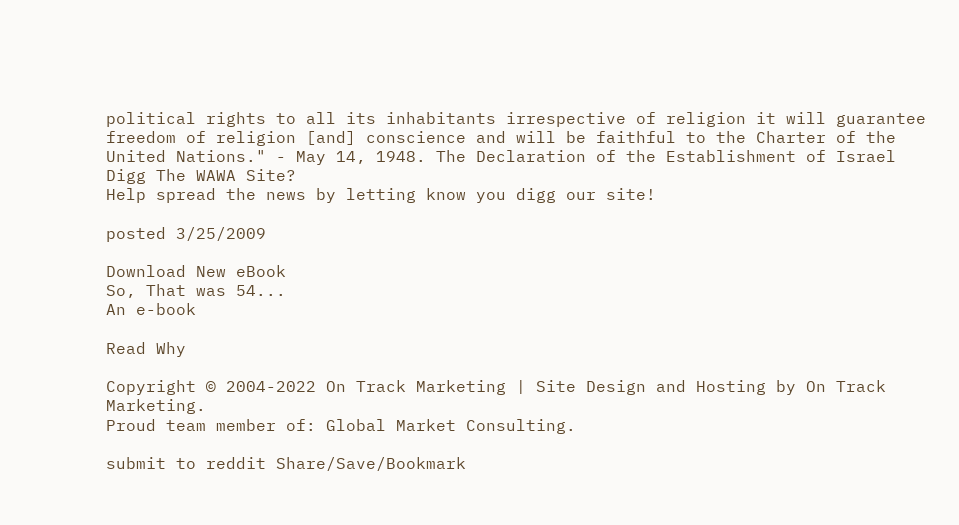political rights to all its inhabitants irrespective of religion it will guarantee freedom of religion [and] conscience and will be faithful to the Charter of the United Nations." - May 14, 1948. The Declaration of the Establishment of Israel
Digg The WAWA Site?
Help spread the news by letting know you digg our site!

posted 3/25/2009

Download New eBook
So, That was 54...
An e-book

Read Why

Copyright © 2004-2022 On Track Marketing | Site Design and Hosting by On Track Marketing.
Proud team member of: Global Market Consulting.

submit to reddit Share/Save/Bookmark